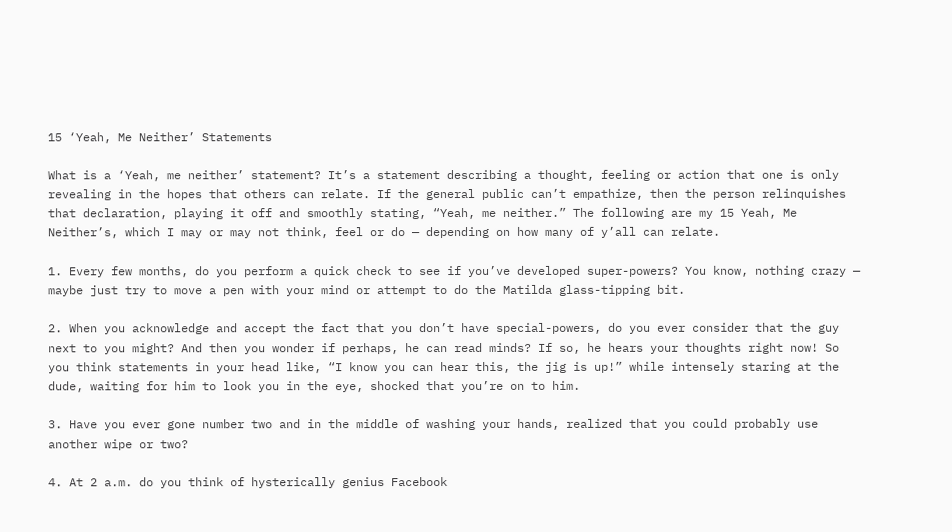15 ‘Yeah, Me Neither’ Statements

What is a ‘Yeah, me neither’ statement? It’s a statement describing a thought, feeling or action that one is only revealing in the hopes that others can relate. If the general public can’t empathize, then the person relinquishes that declaration, playing it off and smoothly stating, “Yeah, me neither.” The following are my 15 Yeah, Me Neither’s, which I may or may not think, feel or do — depending on how many of y’all can relate.

1. Every few months, do you perform a quick check to see if you’ve developed super-powers? You know, nothing crazy — maybe just try to move a pen with your mind or attempt to do the Matilda glass-tipping bit.

2. When you acknowledge and accept the fact that you don’t have special-powers, do you ever consider that the guy next to you might? And then you wonder if perhaps, he can read minds? If so, he hears your thoughts right now! So you think statements in your head like, “I know you can hear this, the jig is up!” while intensely staring at the dude, waiting for him to look you in the eye, shocked that you’re on to him.

3. Have you ever gone number two and in the middle of washing your hands, realized that you could probably use another wipe or two?

4. At 2 a.m. do you think of hysterically genius Facebook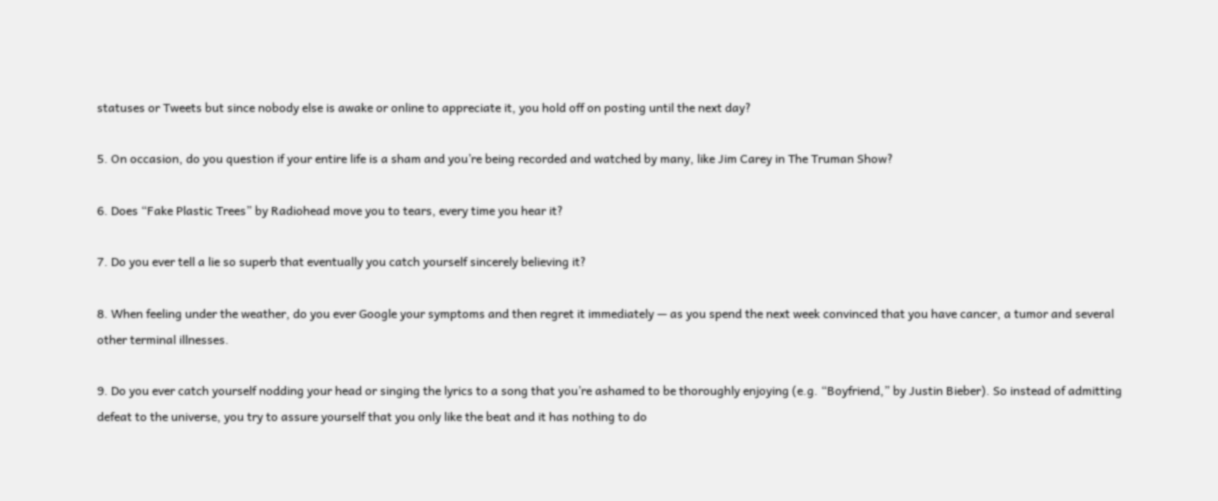statuses or Tweets but since nobody else is awake or online to appreciate it, you hold off on posting until the next day?

5. On occasion, do you question if your entire life is a sham and you’re being recorded and watched by many, like Jim Carey in The Truman Show?

6. Does “Fake Plastic Trees” by Radiohead move you to tears, every time you hear it?

7. Do you ever tell a lie so superb that eventually you catch yourself sincerely believing it?

8. When feeling under the weather, do you ever Google your symptoms and then regret it immediately — as you spend the next week convinced that you have cancer, a tumor and several other terminal illnesses.

9. Do you ever catch yourself nodding your head or singing the lyrics to a song that you’re ashamed to be thoroughly enjoying (e.g. “Boyfriend,” by Justin Bieber). So instead of admitting defeat to the universe, you try to assure yourself that you only like the beat and it has nothing to do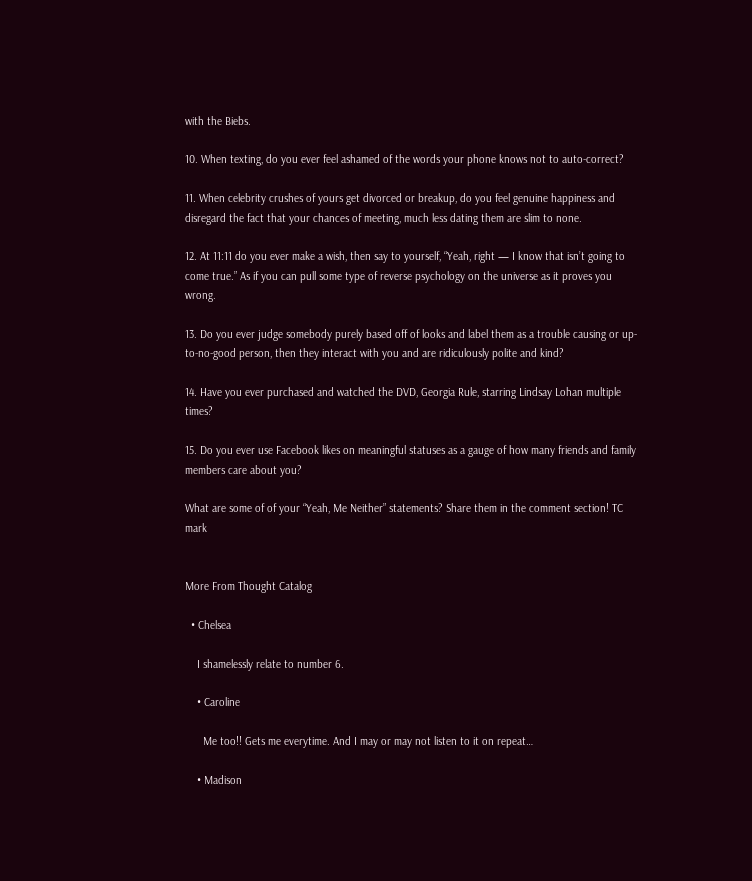with the Biebs.

10. When texting, do you ever feel ashamed of the words your phone knows not to auto-correct?

11. When celebrity crushes of yours get divorced or breakup, do you feel genuine happiness and disregard the fact that your chances of meeting, much less dating them are slim to none.

12. At 11:11 do you ever make a wish, then say to yourself, “Yeah, right — I know that isn’t going to come true.” As if you can pull some type of reverse psychology on the universe as it proves you wrong.

13. Do you ever judge somebody purely based off of looks and label them as a trouble causing or up-to-no-good person, then they interact with you and are ridiculously polite and kind?

14. Have you ever purchased and watched the DVD, Georgia Rule, starring Lindsay Lohan multiple times?

15. Do you ever use Facebook likes on meaningful statuses as a gauge of how many friends and family members care about you?

What are some of of your “Yeah, Me Neither” statements? Share them in the comment section! TC mark


More From Thought Catalog

  • Chelsea

    I shamelessly relate to number 6.

    • Caroline

      Me too!! Gets me everytime. And I may or may not listen to it on repeat…

    • Madison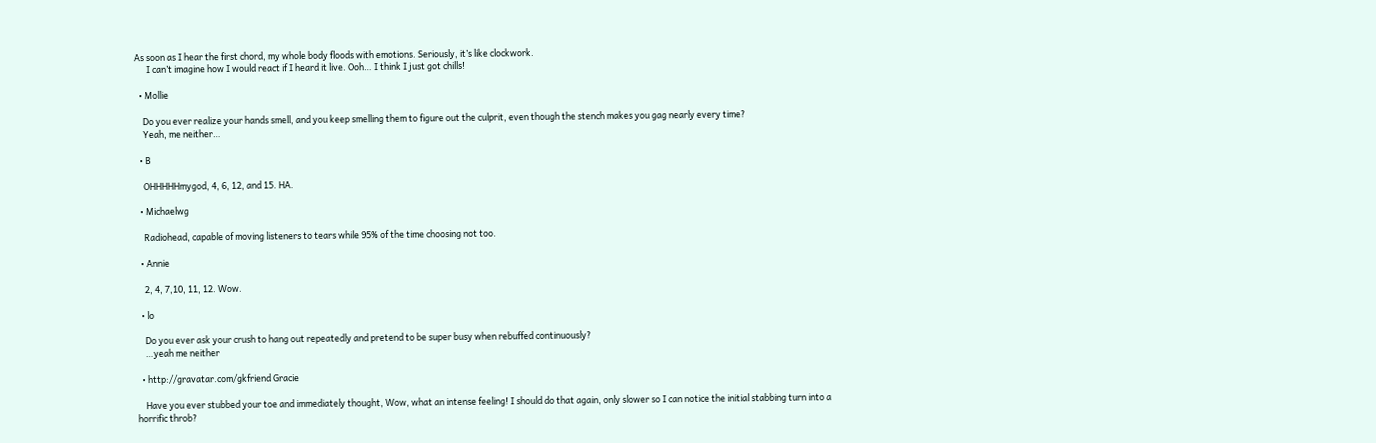As soon as I hear the first chord, my whole body floods with emotions. Seriously, it’s like clockwork.
      I can’t imagine how I would react if I heard it live. Ooh… I think I just got chills!

  • Mollie

    Do you ever realize your hands smell, and you keep smelling them to figure out the culprit, even though the stench makes you gag nearly every time?
    Yeah, me neither…

  • B

    OHHHHHmygod, 4, 6, 12, and 15. HA.

  • Michaelwg

    Radiohead, capable of moving listeners to tears while 95% of the time choosing not too.

  • Annie

    2, 4, 7,10, 11, 12. Wow.

  • lo

    Do you ever ask your crush to hang out repeatedly and pretend to be super busy when rebuffed continuously?
    …yeah me neither

  • http://gravatar.com/gkfriend Gracie

    Have you ever stubbed your toe and immediately thought, Wow, what an intense feeling! I should do that again, only slower so I can notice the initial stabbing turn into a horrific throb?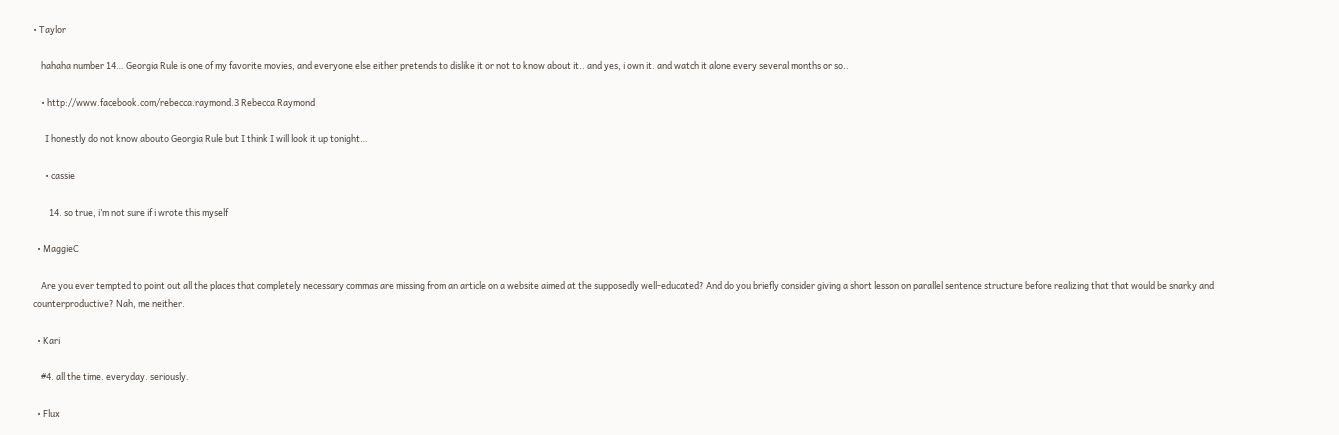• Taylor

    hahaha number 14… Georgia Rule is one of my favorite movies, and everyone else either pretends to dislike it or not to know about it.. and yes, i own it. and watch it alone every several months or so..

    • http://www.facebook.com/rebecca.raymond.3 Rebecca Raymond

      I honestly do not know abouto Georgia Rule but I think I will look it up tonight…

      • cassie

        14. so true, i’m not sure if i wrote this myself

  • MaggieC

    Are you ever tempted to point out all the places that completely necessary commas are missing from an article on a website aimed at the supposedly well-educated? And do you briefly consider giving a short lesson on parallel sentence structure before realizing that that would be snarky and counterproductive? Nah, me neither.

  • Kari

    #4. all the time. everyday. seriously.

  • Flux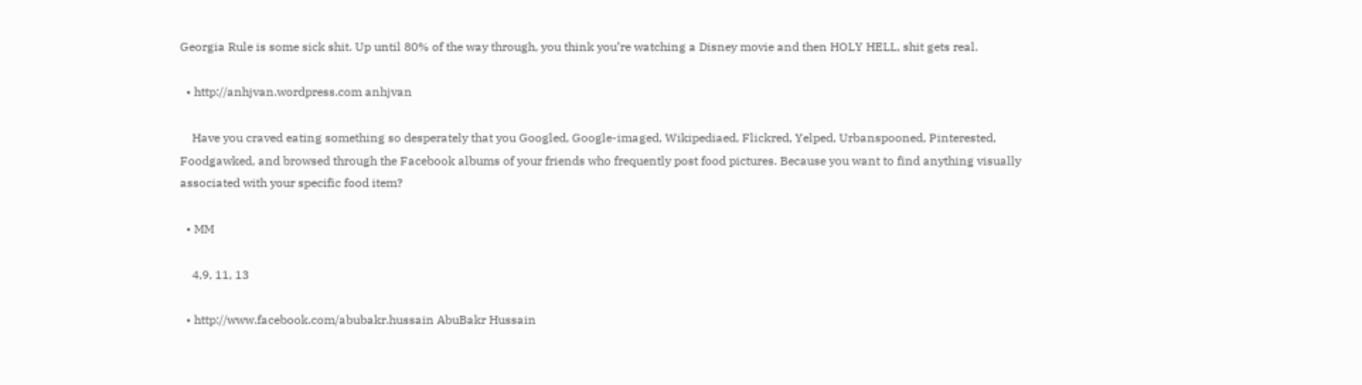Georgia Rule is some sick shit. Up until 80% of the way through, you think you’re watching a Disney movie and then HOLY HELL, shit gets real.

  • http://anhjvan.wordpress.com anhjvan

    Have you craved eating something so desperately that you Googled, Google-imaged, Wikipediaed, Flickred, Yelped, Urbanspooned, Pinterested, Foodgawked, and browsed through the Facebook albums of your friends who frequently post food pictures. Because you want to find anything visually associated with your specific food item?

  • MM

    4,9, 11, 13

  • http://www.facebook.com/abubakr.hussain AbuBakr Hussain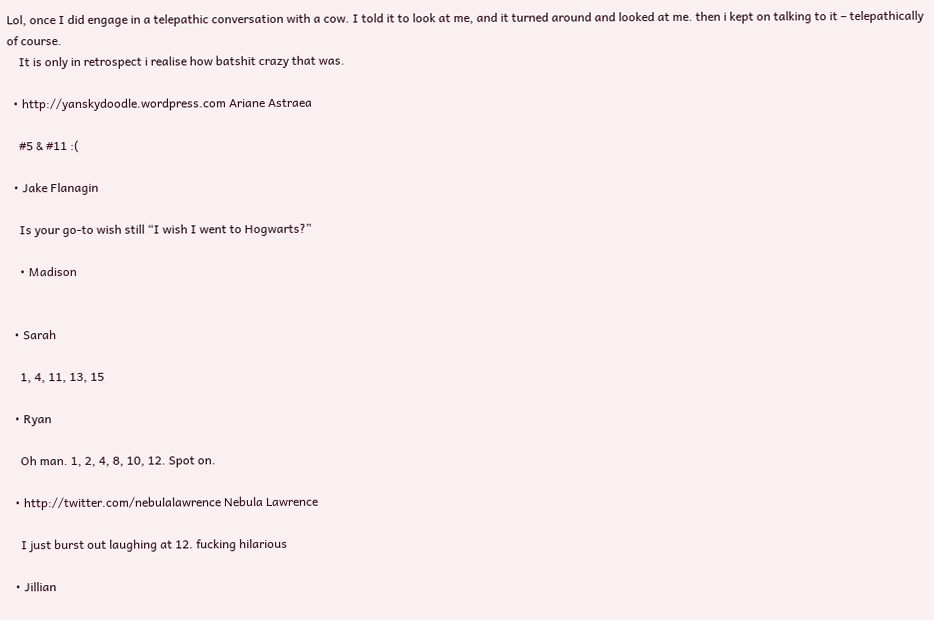Lol, once I did engage in a telepathic conversation with a cow. I told it to look at me, and it turned around and looked at me. then i kept on talking to it – telepathically of course.
    It is only in retrospect i realise how batshit crazy that was.

  • http://yanskydoodle.wordpress.com Ariane Astraea

    #5 & #11 :(

  • Jake Flanagin

    Is your go-to wish still “I wish I went to Hogwarts?”

    • Madison


  • Sarah

    1, 4, 11, 13, 15

  • Ryan

    Oh man. 1, 2, 4, 8, 10, 12. Spot on.

  • http://twitter.com/nebulalawrence Nebula Lawrence

    I just burst out laughing at 12. fucking hilarious

  • Jillian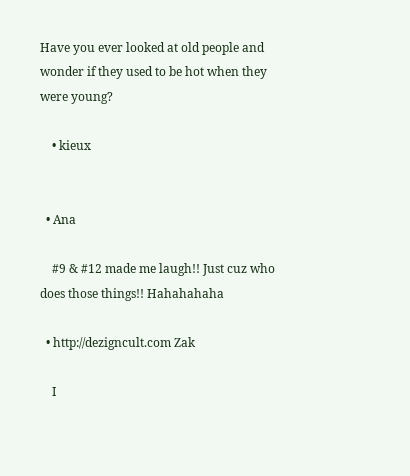Have you ever looked at old people and wonder if they used to be hot when they were young?

    • kieux


  • Ana

    #9 & #12 made me laugh!! Just cuz who does those things!! Hahahahaha

  • http://dezigncult.com Zak

    I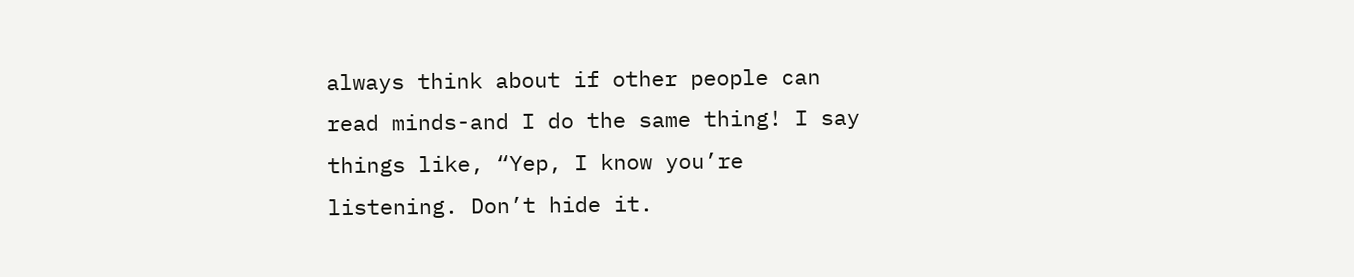always think about if other people can read minds-and I do the same thing! I say things like, “Yep, I know you’re listening. Don’t hide it.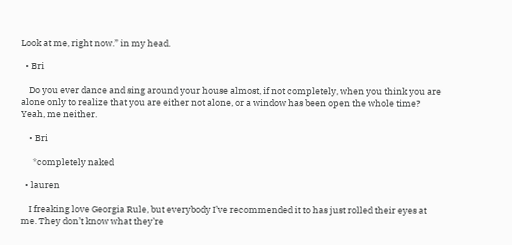Look at me, right now.” in my head.

  • Bri

    Do you ever dance and sing around your house almost, if not completely, when you think you are alone only to realize that you are either not alone, or a window has been open the whole time? Yeah, me neither.

    • Bri

      *completely naked

  • lauren

    I freaking love Georgia Rule, but everybody I’ve recommended it to has just rolled their eyes at me. They don’t know what they’re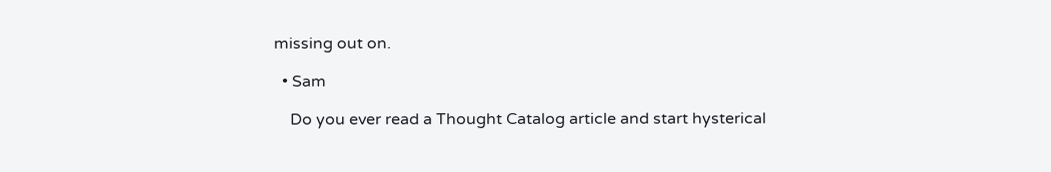missing out on.

  • Sam

    Do you ever read a Thought Catalog article and start hysterical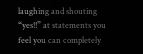laughing and shouting “yes!!” at statements you feel you can completely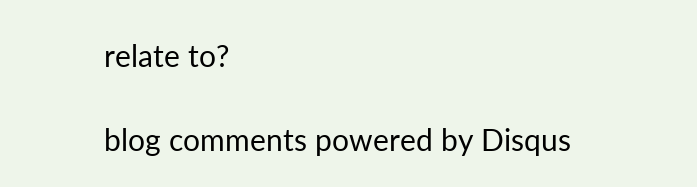relate to?

blog comments powered by Disqus